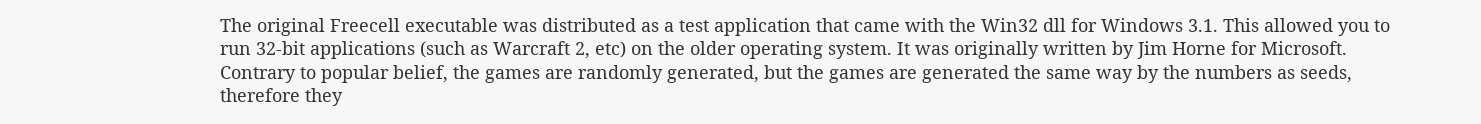The original Freecell executable was distributed as a test application that came with the Win32 dll for Windows 3.1. This allowed you to run 32-bit applications (such as Warcraft 2, etc) on the older operating system. It was originally written by Jim Horne for Microsoft. Contrary to popular belief, the games are randomly generated, but the games are generated the same way by the numbers as seeds, therefore they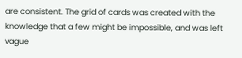are consistent. The grid of cards was created with the knowledge that a few might be impossible, and was left vague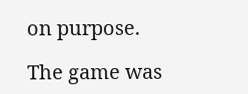on purpose.

The game was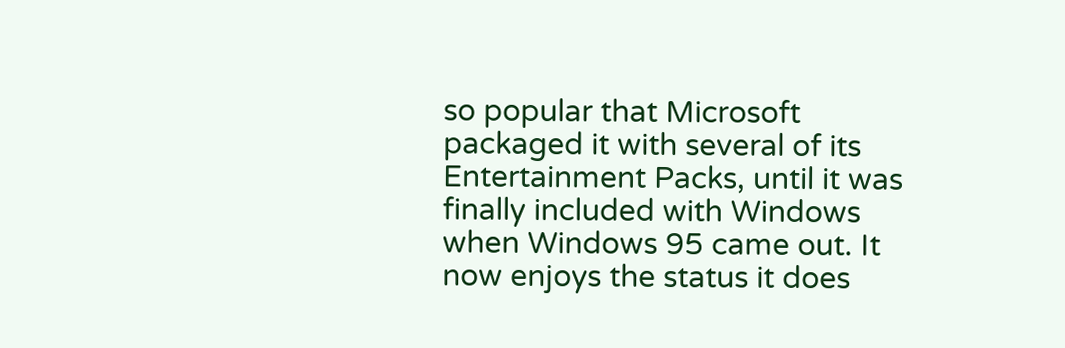so popular that Microsoft packaged it with several of its Entertainment Packs, until it was finally included with Windows when Windows 95 came out. It now enjoys the status it does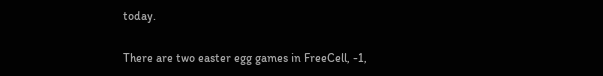today.

There are two easter egg games in FreeCell, -1,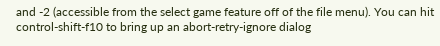and -2 (accessible from the select game feature off of the file menu). You can hit control-shift-f10 to bring up an abort-retry-ignore dialog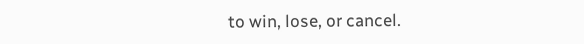to win, lose, or cancel.